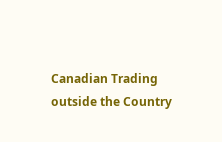Canadian Trading outside the Country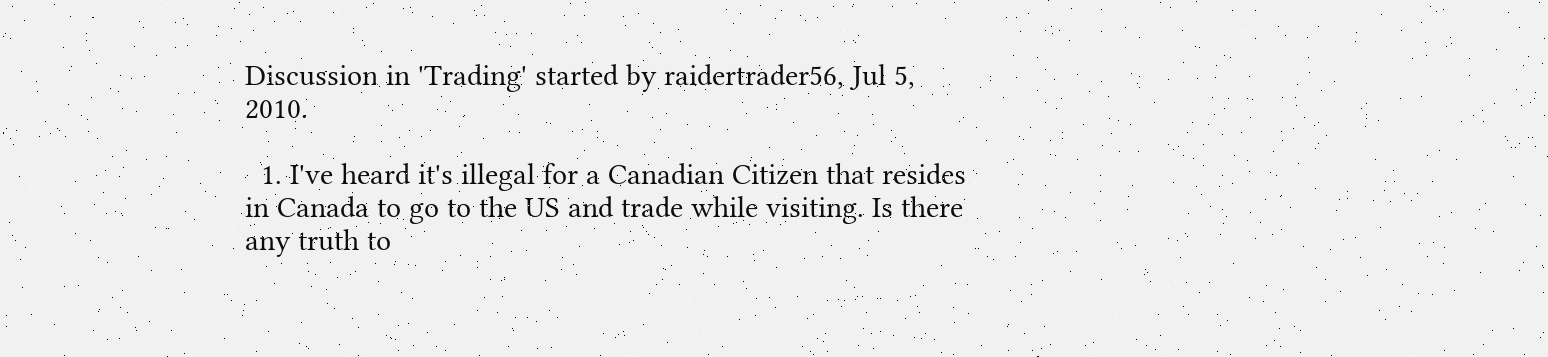Discussion in 'Trading' started by raidertrader56, Jul 5, 2010.

  1. I've heard it's illegal for a Canadian Citizen that resides in Canada to go to the US and trade while visiting. Is there any truth to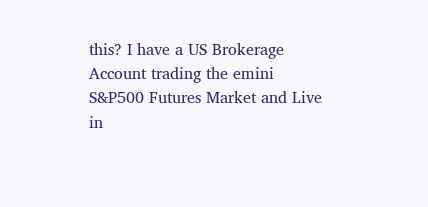this? I have a US Brokerage Account trading the emini S&P500 Futures Market and Live in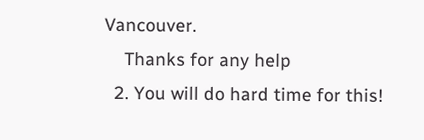Vancouver.
    Thanks for any help
  2. You will do hard time for this!